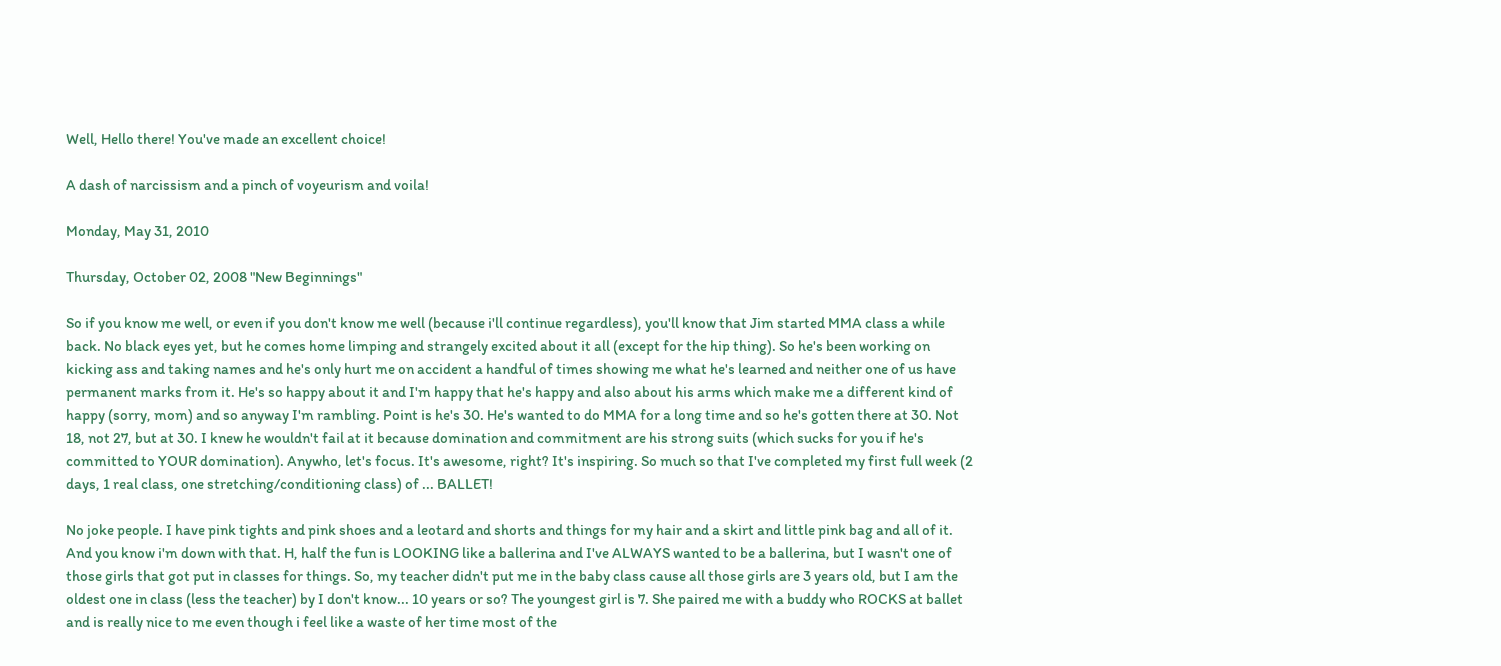Well, Hello there! You've made an excellent choice!

A dash of narcissism and a pinch of voyeurism and voila!

Monday, May 31, 2010

Thursday, October 02, 2008 "New Beginnings"

So if you know me well, or even if you don't know me well (because i'll continue regardless), you'll know that Jim started MMA class a while back. No black eyes yet, but he comes home limping and strangely excited about it all (except for the hip thing). So he's been working on kicking ass and taking names and he's only hurt me on accident a handful of times showing me what he's learned and neither one of us have permanent marks from it. He's so happy about it and I'm happy that he's happy and also about his arms which make me a different kind of happy (sorry, mom) and so anyway I'm rambling. Point is he's 30. He's wanted to do MMA for a long time and so he's gotten there at 30. Not 18, not 27, but at 30. I knew he wouldn't fail at it because domination and commitment are his strong suits (which sucks for you if he's committed to YOUR domination). Anywho, let's focus. It's awesome, right? It's inspiring. So much so that I've completed my first full week (2 days, 1 real class, one stretching/conditioning class) of ... BALLET!

No joke people. I have pink tights and pink shoes and a leotard and shorts and things for my hair and a skirt and little pink bag and all of it. And you know i'm down with that. H, half the fun is LOOKING like a ballerina and I've ALWAYS wanted to be a ballerina, but I wasn't one of those girls that got put in classes for things. So, my teacher didn't put me in the baby class cause all those girls are 3 years old, but I am the oldest one in class (less the teacher) by I don't know... 10 years or so? The youngest girl is 7. She paired me with a buddy who ROCKS at ballet and is really nice to me even though i feel like a waste of her time most of the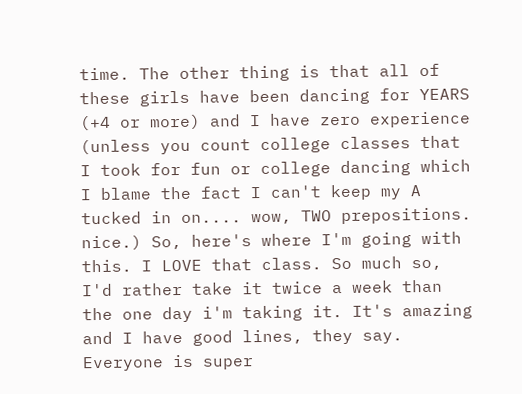time. The other thing is that all of these girls have been dancing for YEARS (+4 or more) and I have zero experience (unless you count college classes that I took for fun or college dancing which I blame the fact I can't keep my A tucked in on.... wow, TWO prepositions. nice.) So, here's where I'm going with this. I LOVE that class. So much so, I'd rather take it twice a week than the one day i'm taking it. It's amazing and I have good lines, they say. Everyone is super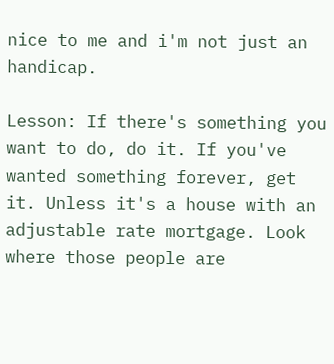nice to me and i'm not just an handicap.

Lesson: If there's something you want to do, do it. If you've wanted something forever, get it. Unless it's a house with an adjustable rate mortgage. Look where those people are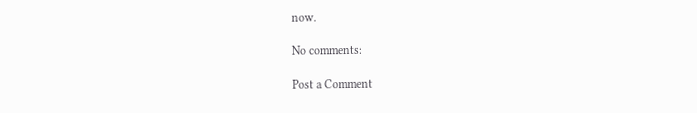now.

No comments:

Post a Comment